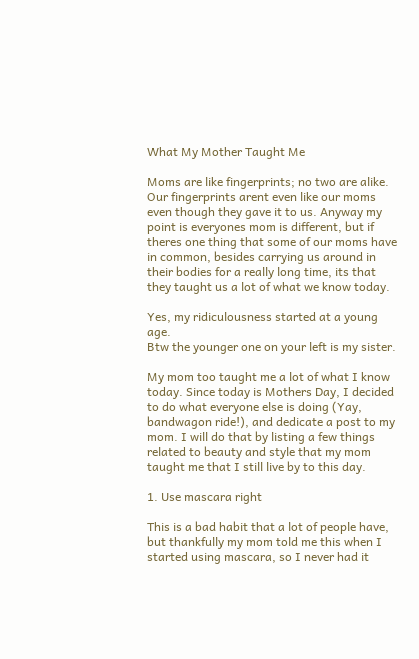What My Mother Taught Me

Moms are like fingerprints; no two are alike. Our fingerprints arent even like our moms even though they gave it to us. Anyway my point is everyones mom is different, but if theres one thing that some of our moms have in common, besides carrying us around in their bodies for a really long time, its that they taught us a lot of what we know today.

Yes, my ridiculousness started at a young age.
Btw the younger one on your left is my sister.

My mom too taught me a lot of what I know today. Since today is Mothers Day, I decided to do what everyone else is doing (Yay, bandwagon ride!), and dedicate a post to my mom. I will do that by listing a few things related to beauty and style that my mom taught me that I still live by to this day.

1. Use mascara right

This is a bad habit that a lot of people have, but thankfully my mom told me this when I started using mascara, so I never had it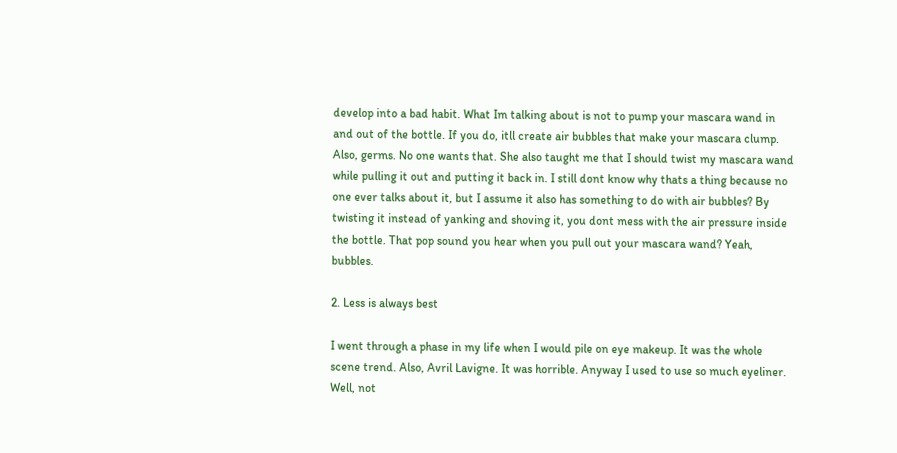develop into a bad habit. What Im talking about is not to pump your mascara wand in and out of the bottle. If you do, itll create air bubbles that make your mascara clump. Also, germs. No one wants that. She also taught me that I should twist my mascara wand while pulling it out and putting it back in. I still dont know why thats a thing because no one ever talks about it, but I assume it also has something to do with air bubbles? By twisting it instead of yanking and shoving it, you dont mess with the air pressure inside the bottle. That pop sound you hear when you pull out your mascara wand? Yeah, bubbles.

2. Less is always best

I went through a phase in my life when I would pile on eye makeup. It was the whole scene trend. Also, Avril Lavigne. It was horrible. Anyway I used to use so much eyeliner. Well, not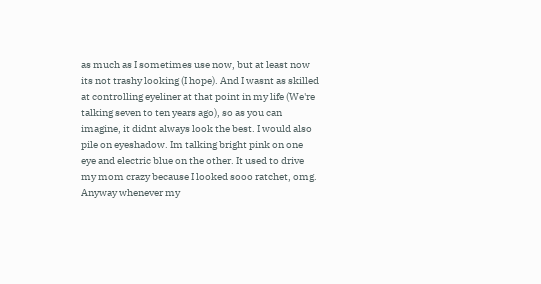as much as I sometimes use now, but at least now its not trashy looking (I hope). And I wasnt as skilled at controlling eyeliner at that point in my life (We're talking seven to ten years ago), so as you can imagine, it didnt always look the best. I would also pile on eyeshadow. Im talking bright pink on one eye and electric blue on the other. It used to drive my mom crazy because I looked sooo ratchet, omg. Anyway whenever my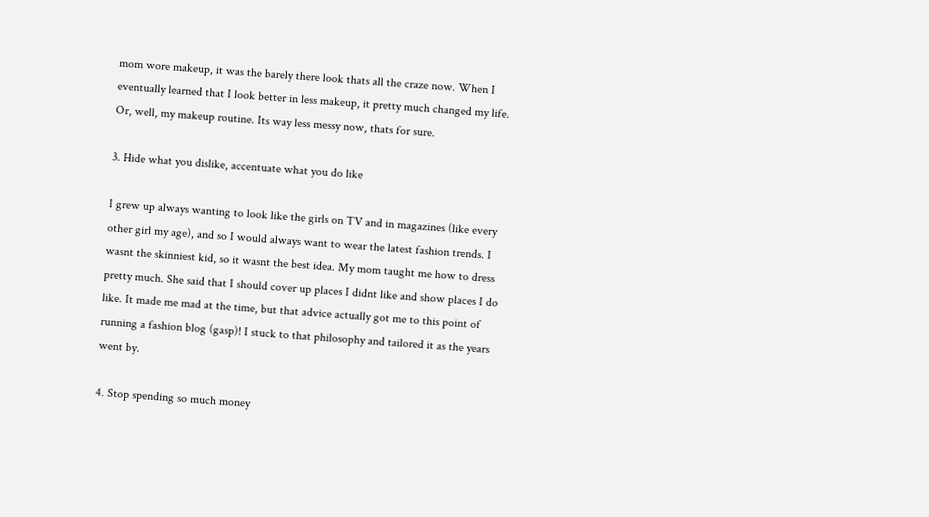mom wore makeup, it was the barely there look thats all the craze now. When I eventually learned that I look better in less makeup, it pretty much changed my life. Or, well, my makeup routine. Its way less messy now, thats for sure.

3. Hide what you dislike, accentuate what you do like

I grew up always wanting to look like the girls on TV and in magazines (like every other girl my age), and so I would always want to wear the latest fashion trends. I wasnt the skinniest kid, so it wasnt the best idea. My mom taught me how to dress pretty much. She said that I should cover up places I didnt like and show places I do like. It made me mad at the time, but that advice actually got me to this point of running a fashion blog (gasp)! I stuck to that philosophy and tailored it as the years went by.

4. Stop spending so much money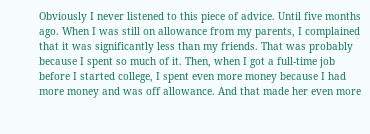Obviously I never listened to this piece of advice. Until five months ago. When I was still on allowance from my parents, I complained that it was significantly less than my friends. That was probably because I spent so much of it. Then, when I got a full-time job before I started college, I spent even more money because I had more money and was off allowance. And that made her even more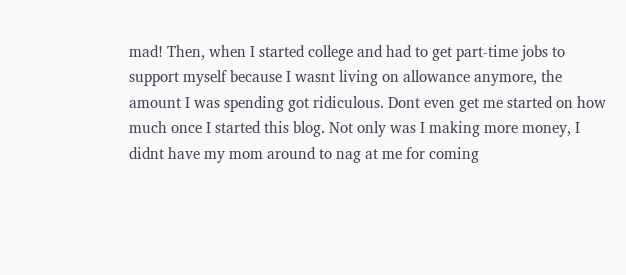mad! Then, when I started college and had to get part-time jobs to support myself because I wasnt living on allowance anymore, the amount I was spending got ridiculous. Dont even get me started on how much once I started this blog. Not only was I making more money, I didnt have my mom around to nag at me for coming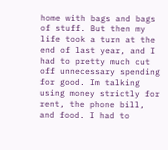home with bags and bags of stuff. But then my life took a turn at the end of last year, and I had to pretty much cut off unnecessary spending for good. Im talking using money strictly for rent, the phone bill, and food. I had to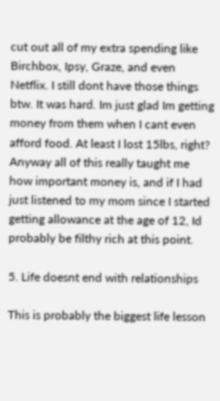cut out all of my extra spending like Birchbox, Ipsy, Graze, and even Netflix. I still dont have those things btw. It was hard. Im just glad Im getting money from them when I cant even afford food. At least I lost 15lbs, right? Anyway all of this really taught me how important money is, and if I had just listened to my mom since I started getting allowance at the age of 12, Id probably be filthy rich at this point.

5. Life doesnt end with relationships

This is probably the biggest life lesson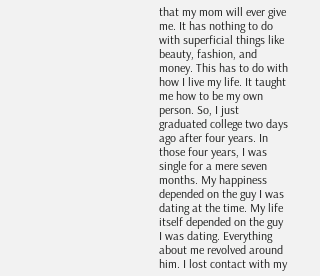that my mom will ever give me. It has nothing to do with superficial things like beauty, fashion, and money. This has to do with how I live my life. It taught me how to be my own person. So, I just graduated college two days ago after four years. In those four years, I was single for a mere seven months. My happiness depended on the guy I was dating at the time. My life itself depended on the guy I was dating. Everything about me revolved around him. I lost contact with my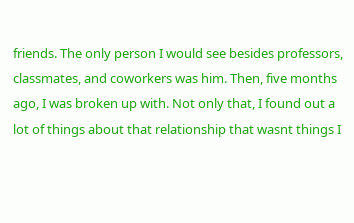friends. The only person I would see besides professors, classmates, and coworkers was him. Then, five months ago, I was broken up with. Not only that, I found out a lot of things about that relationship that wasnt things I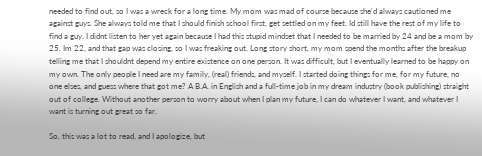needed to find out, so I was a wreck for a long time. My mom was mad of course because she'd always cautioned me against guys. She always told me that I should finish school first, get settled on my feet. Id still have the rest of my life to find a guy. I didnt listen to her yet again because I had this stupid mindset that I needed to be married by 24 and be a mom by 25. Im 22, and that gap was closing, so I was freaking out. Long story short, my mom spend the months after the breakup telling me that I shouldnt depend my entire existence on one person. It was difficult, but I eventually learned to be happy on my own. The only people I need are my family, (real) friends, and myself. I started doing things for me, for my future, no one elses, and guess where that got me? A B.A. in English and a full-time job in my dream industry (book publishing) straight out of college. Without another person to worry about when I plan my future, I can do whatever I want, and whatever I want is turning out great so far.

So, this was a lot to read, and I apologize, but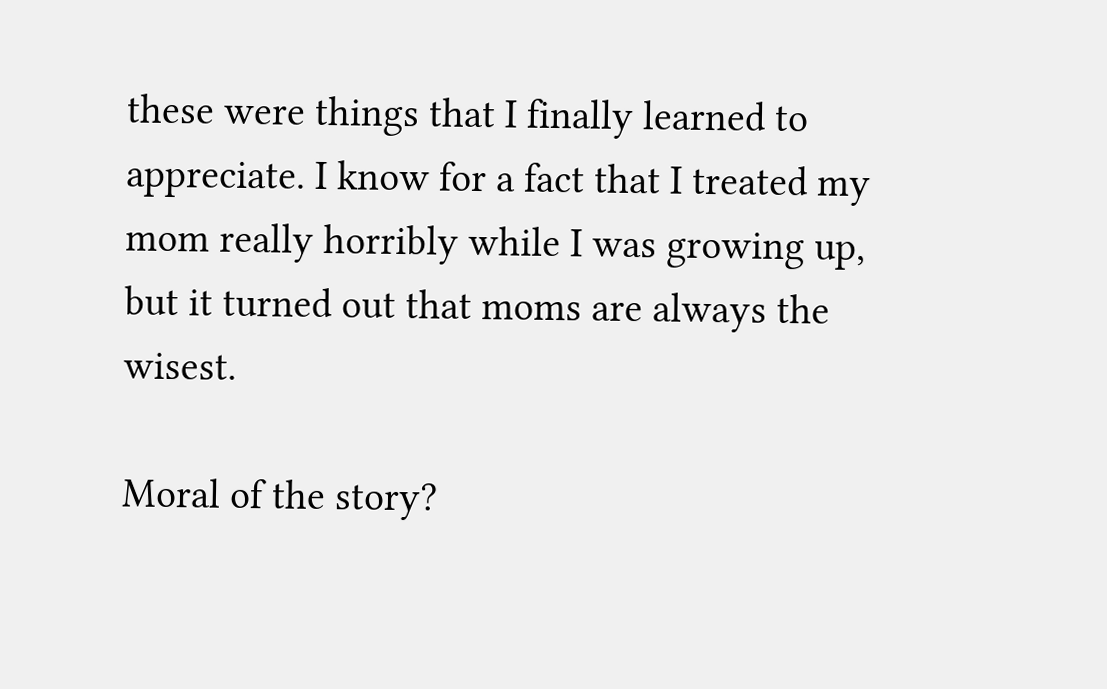these were things that I finally learned to appreciate. I know for a fact that I treated my mom really horribly while I was growing up, but it turned out that moms are always the wisest.

Moral of the story?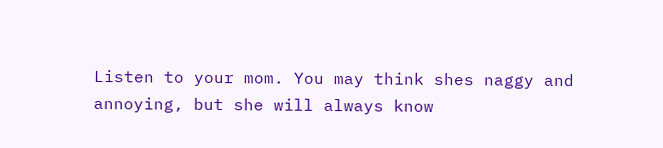Listen to your mom. You may think shes naggy and annoying, but she will always know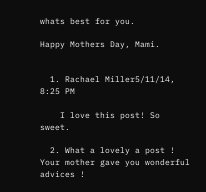whats best for you.

Happy Mothers Day, Mami.


  1. Rachael Miller5/11/14, 8:25 PM

    I love this post! So sweet.

  2. What a lovely a post ! Your mother gave you wonderful advices !